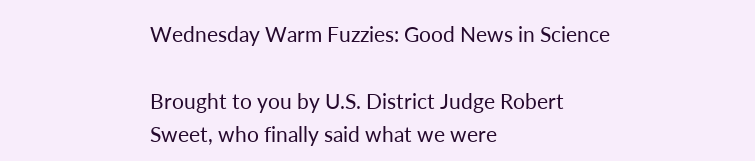Wednesday Warm Fuzzies: Good News in Science

Brought to you by U.S. District Judge Robert Sweet, who finally said what we were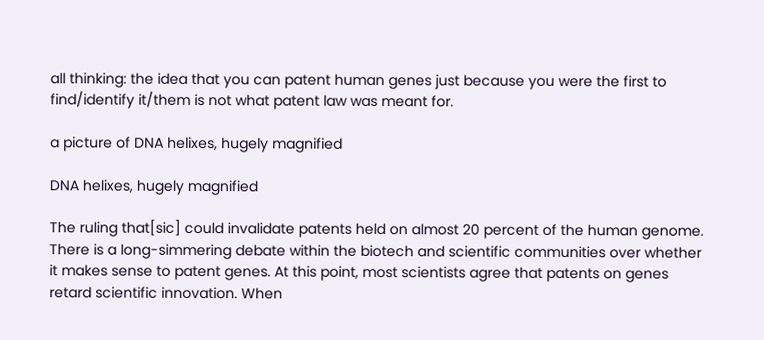all thinking: the idea that you can patent human genes just because you were the first to find/identify it/them is not what patent law was meant for.

a picture of DNA helixes, hugely magnified

DNA helixes, hugely magnified

The ruling that[sic] could invalidate patents held on almost 20 percent of the human genome. There is a long-simmering debate within the biotech and scientific communities over whether it makes sense to patent genes. At this point, most scientists agree that patents on genes retard scientific innovation. When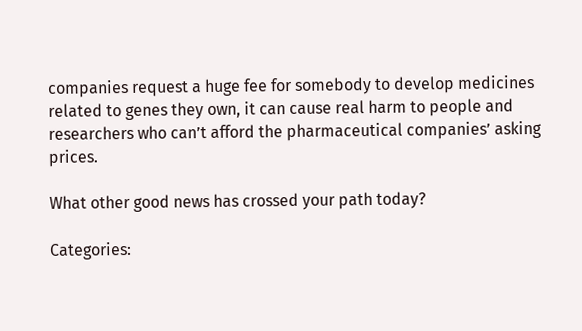companies request a huge fee for somebody to develop medicines related to genes they own, it can cause real harm to people and researchers who can’t afford the pharmaceutical companies’ asking prices.

What other good news has crossed your path today?

Categories: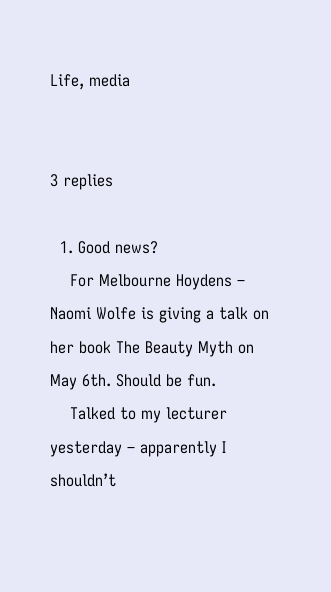Life, media


3 replies

  1. Good news?
    For Melbourne Hoydens – Naomi Wolfe is giving a talk on her book The Beauty Myth on May 6th. Should be fun.
    Talked to my lecturer yesterday – apparently I shouldn’t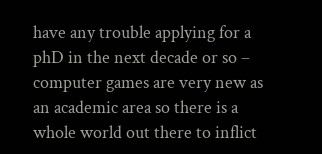have any trouble applying for a phD in the next decade or so – computer games are very new as an academic area so there is a whole world out there to inflict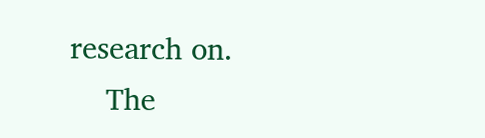research on.
    The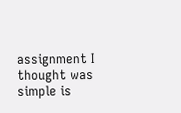assignment I thought was simple is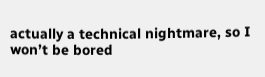actually a technical nightmare, so I won’t be bored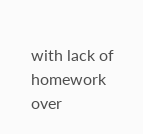with lack of homework over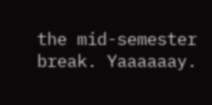the mid-semester break. Yaaaaaay.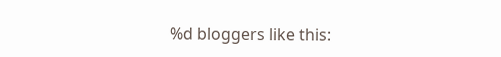%d bloggers like this: